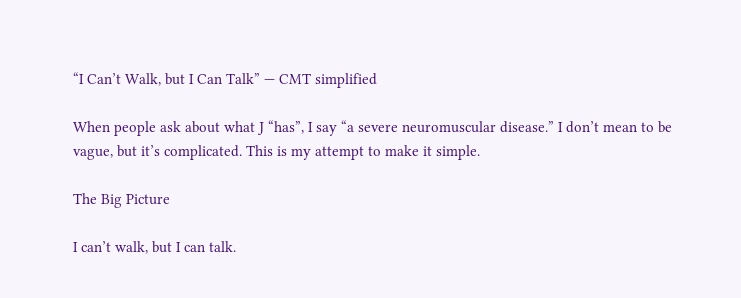“I Can’t Walk, but I Can Talk” — CMT simplified

When people ask about what J “has”, I say “a severe neuromuscular disease.” I don’t mean to be vague, but it’s complicated. This is my attempt to make it simple.

The Big Picture

I can’t walk, but I can talk.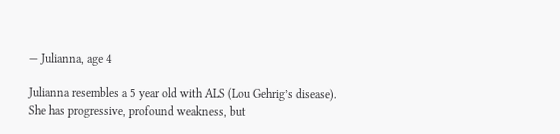— Julianna, age 4

Julianna resembles a 5 year old with ALS (Lou Gehrig’s disease). She has progressive, profound weakness, but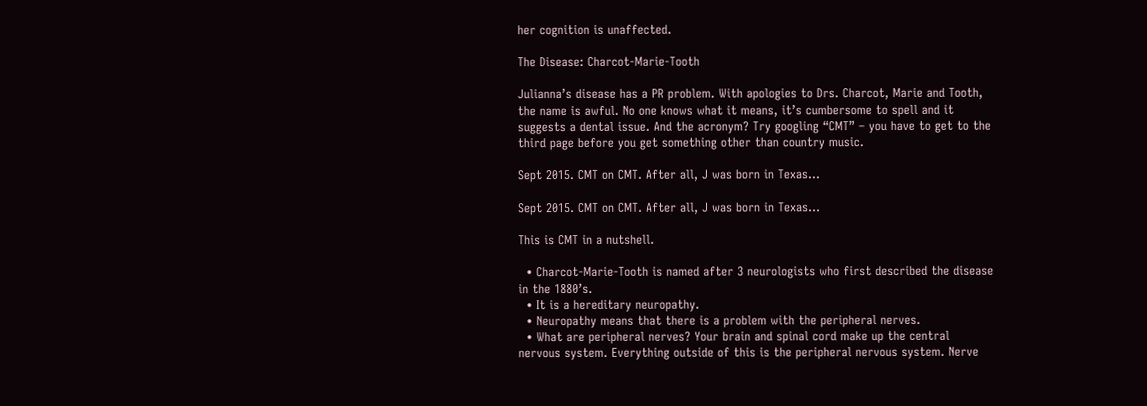her cognition is unaffected.

The Disease: Charcot-Marie-Tooth

Julianna’s disease has a PR problem. With apologies to Drs. Charcot, Marie and Tooth, the name is awful. No one knows what it means, it’s cumbersome to spell and it suggests a dental issue. And the acronym? Try googling “CMT” – you have to get to the third page before you get something other than country music.

Sept 2015. CMT on CMT. After all, J was born in Texas...

Sept 2015. CMT on CMT. After all, J was born in Texas…

This is CMT in a nutshell.

  • Charcot-Marie-Tooth is named after 3 neurologists who first described the disease in the 1880’s.
  • It is a hereditary neuropathy.
  • Neuropathy means that there is a problem with the peripheral nerves.
  • What are peripheral nerves? Your brain and spinal cord make up the central nervous system. Everything outside of this is the peripheral nervous system. Nerve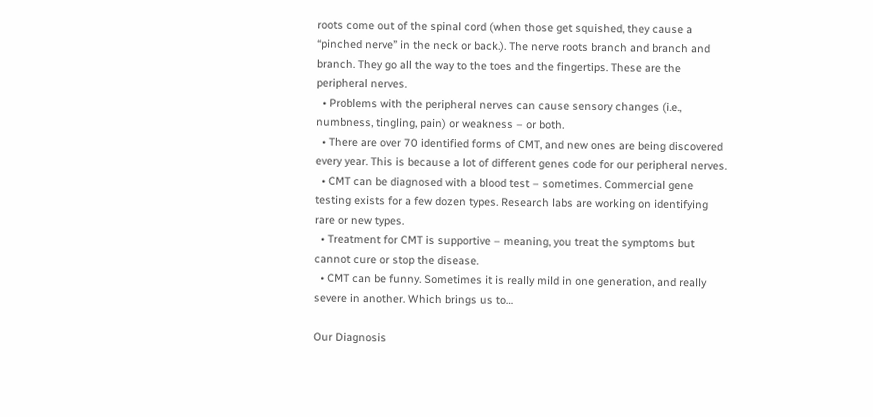roots come out of the spinal cord (when those get squished, they cause a “pinched nerve” in the neck or back.). The nerve roots branch and branch and branch. They go all the way to the toes and the fingertips. These are the peripheral nerves.
  • Problems with the peripheral nerves can cause sensory changes (i.e., numbness, tingling, pain) or weakness – or both.
  • There are over 70 identified forms of CMT, and new ones are being discovered every year. This is because a lot of different genes code for our peripheral nerves.
  • CMT can be diagnosed with a blood test – sometimes. Commercial gene testing exists for a few dozen types. Research labs are working on identifying rare or new types.
  • Treatment for CMT is supportive – meaning, you treat the symptoms but cannot cure or stop the disease.
  • CMT can be funny. Sometimes it is really mild in one generation, and really severe in another. Which brings us to…

Our Diagnosis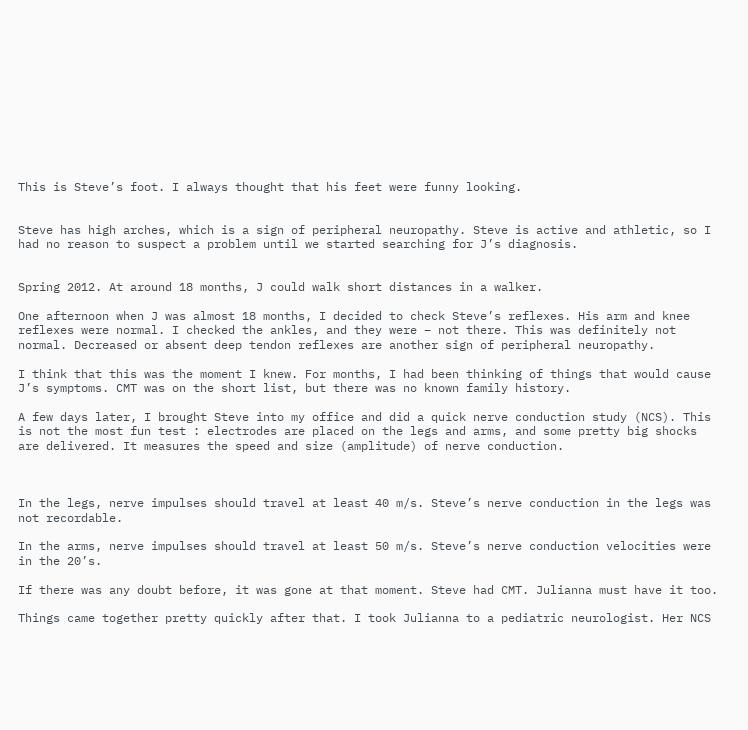This is Steve’s foot. I always thought that his feet were funny looking.


Steve has high arches, which is a sign of peripheral neuropathy. Steve is active and athletic, so I had no reason to suspect a problem until we started searching for J’s diagnosis.


Spring 2012. At around 18 months, J could walk short distances in a walker.

One afternoon when J was almost 18 months, I decided to check Steve’s reflexes. His arm and knee reflexes were normal. I checked the ankles, and they were – not there. This was definitely not normal. Decreased or absent deep tendon reflexes are another sign of peripheral neuropathy.

I think that this was the moment I knew. For months, I had been thinking of things that would cause J’s symptoms. CMT was on the short list, but there was no known family history.

A few days later, I brought Steve into my office and did a quick nerve conduction study (NCS). This is not the most fun test : electrodes are placed on the legs and arms, and some pretty big shocks are delivered. It measures the speed and size (amplitude) of nerve conduction.



In the legs, nerve impulses should travel at least 40 m/s. Steve’s nerve conduction in the legs was not recordable.

In the arms, nerve impulses should travel at least 50 m/s. Steve’s nerve conduction velocities were in the 20’s.

If there was any doubt before, it was gone at that moment. Steve had CMT. Julianna must have it too.

Things came together pretty quickly after that. I took Julianna to a pediatric neurologist. Her NCS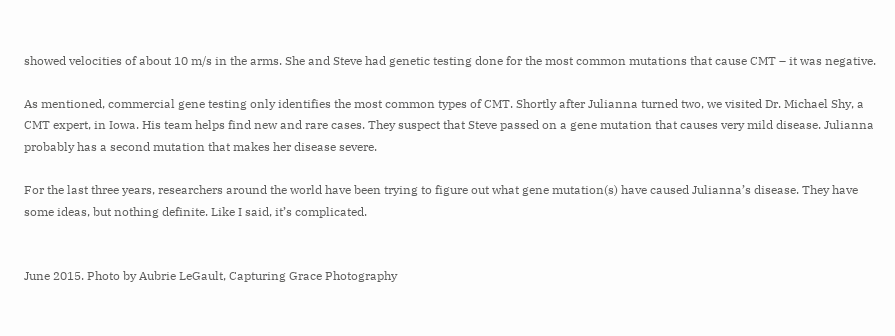showed velocities of about 10 m/s in the arms. She and Steve had genetic testing done for the most common mutations that cause CMT – it was negative.

As mentioned, commercial gene testing only identifies the most common types of CMT. Shortly after Julianna turned two, we visited Dr. Michael Shy, a CMT expert, in Iowa. His team helps find new and rare cases. They suspect that Steve passed on a gene mutation that causes very mild disease. Julianna probably has a second mutation that makes her disease severe.

For the last three years, researchers around the world have been trying to figure out what gene mutation(s) have caused Julianna’s disease. They have some ideas, but nothing definite. Like I said, it’s complicated.


June 2015. Photo by Aubrie LeGault, Capturing Grace Photography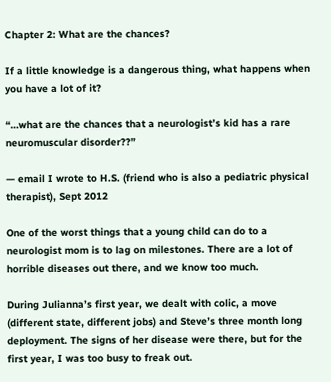Chapter 2: What are the chances?

If a little knowledge is a dangerous thing, what happens when you have a lot of it?

“…what are the chances that a neurologist’s kid has a rare neuromuscular disorder??”

— email I wrote to H.S. (friend who is also a pediatric physical therapist), Sept 2012

One of the worst things that a young child can do to a neurologist mom is to lag on milestones. There are a lot of horrible diseases out there, and we know too much.

During Julianna’s first year, we dealt with colic, a move (different state, different jobs) and Steve’s three month long deployment. The signs of her disease were there, but for the first year, I was too busy to freak out.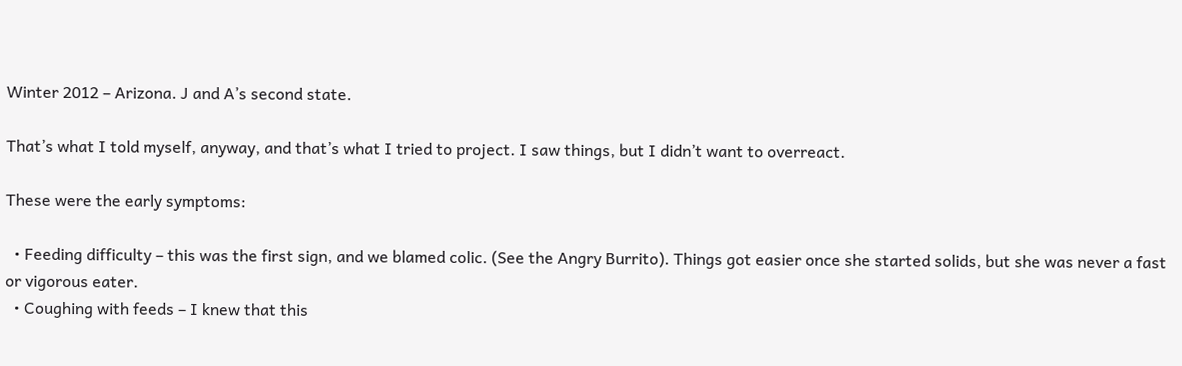Winter 2012 – Arizona. J and A’s second state.

That’s what I told myself, anyway, and that’s what I tried to project. I saw things, but I didn’t want to overreact.

These were the early symptoms:

  • Feeding difficulty – this was the first sign, and we blamed colic. (See the Angry Burrito). Things got easier once she started solids, but she was never a fast or vigorous eater.
  • Coughing with feeds – I knew that this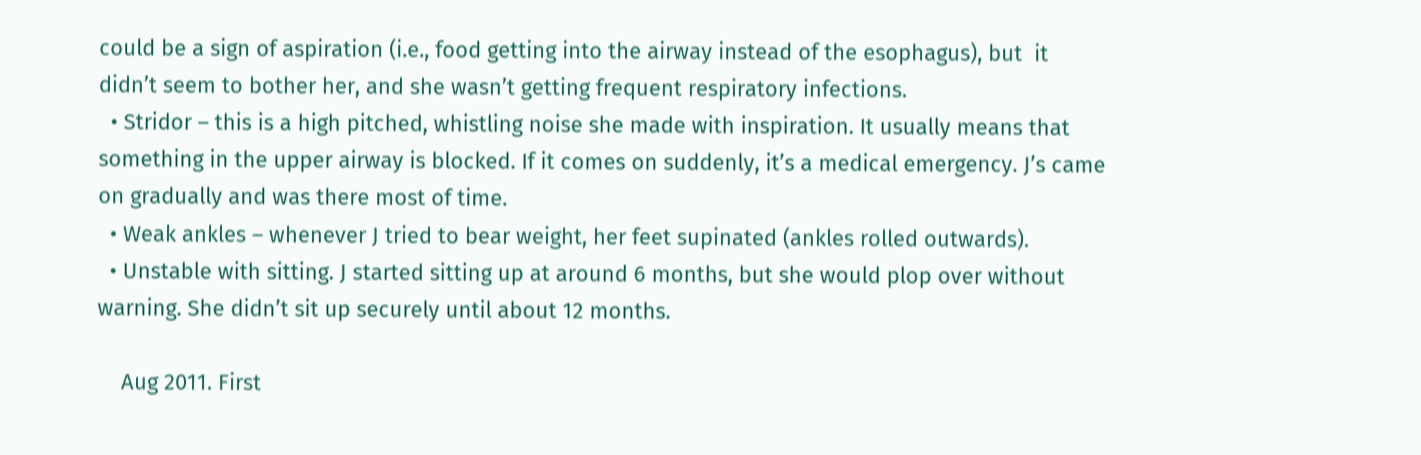could be a sign of aspiration (i.e., food getting into the airway instead of the esophagus), but  it didn’t seem to bother her, and she wasn’t getting frequent respiratory infections.
  • Stridor – this is a high pitched, whistling noise she made with inspiration. It usually means that something in the upper airway is blocked. If it comes on suddenly, it’s a medical emergency. J’s came on gradually and was there most of time.
  • Weak ankles – whenever J tried to bear weight, her feet supinated (ankles rolled outwards).
  • Unstable with sitting. J started sitting up at around 6 months, but she would plop over without warning. She didn’t sit up securely until about 12 months.

    Aug 2011. First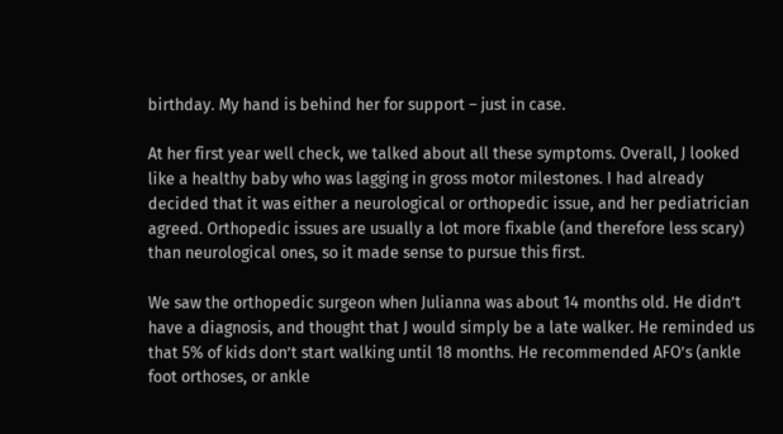birthday. My hand is behind her for support – just in case.

At her first year well check, we talked about all these symptoms. Overall, J looked like a healthy baby who was lagging in gross motor milestones. I had already decided that it was either a neurological or orthopedic issue, and her pediatrician agreed. Orthopedic issues are usually a lot more fixable (and therefore less scary) than neurological ones, so it made sense to pursue this first.

We saw the orthopedic surgeon when Julianna was about 14 months old. He didn’t have a diagnosis, and thought that J would simply be a late walker. He reminded us that 5% of kids don’t start walking until 18 months. He recommended AFO’s (ankle foot orthoses, or ankle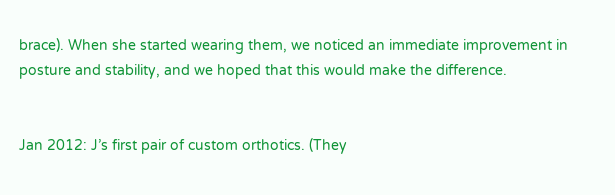brace). When she started wearing them, we noticed an immediate improvement in posture and stability, and we hoped that this would make the difference.


Jan 2012: J’s first pair of custom orthotics. (They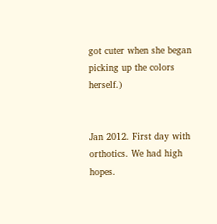got cuter when she began picking up the colors herself.)


Jan 2012. First day with orthotics. We had high hopes.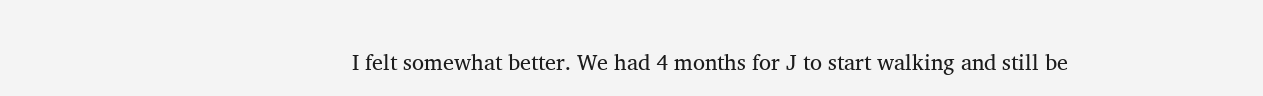I felt somewhat better. We had 4 months for J to start walking and still be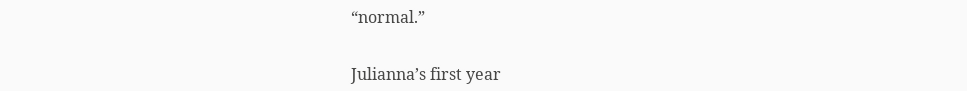“normal.”


Julianna’s first year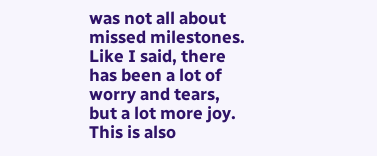was not all about missed milestones. Like I said, there has been a lot of worry and tears, but a lot more joy. This is also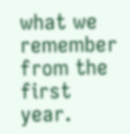what we remember from the first year.